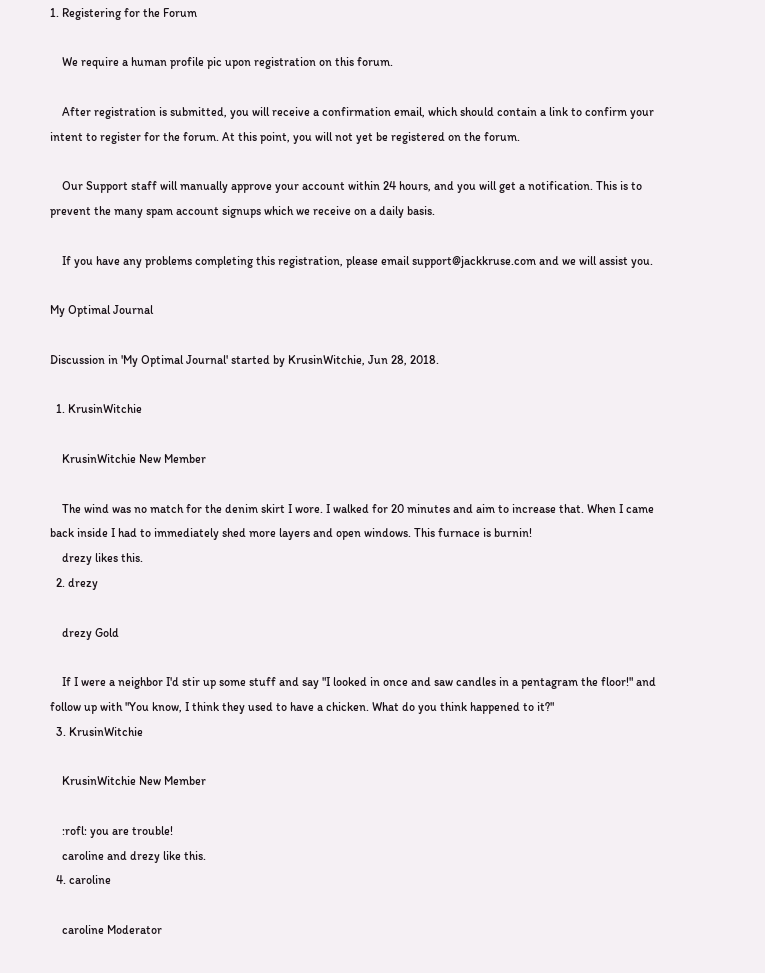1. Registering for the Forum

    We require a human profile pic upon registration on this forum.

    After registration is submitted, you will receive a confirmation email, which should contain a link to confirm your intent to register for the forum. At this point, you will not yet be registered on the forum.

    Our Support staff will manually approve your account within 24 hours, and you will get a notification. This is to prevent the many spam account signups which we receive on a daily basis.

    If you have any problems completing this registration, please email support@jackkruse.com and we will assist you.

My Optimal Journal

Discussion in 'My Optimal Journal' started by KrusinWitchie, Jun 28, 2018.

  1. KrusinWitchie

    KrusinWitchie New Member

    The wind was no match for the denim skirt I wore. I walked for 20 minutes and aim to increase that. When I came back inside I had to immediately shed more layers and open windows. This furnace is burnin!
    drezy likes this.
  2. drezy

    drezy Gold

    If I were a neighbor I'd stir up some stuff and say "I looked in once and saw candles in a pentagram the floor!" and follow up with "You know, I think they used to have a chicken. What do you think happened to it?"
  3. KrusinWitchie

    KrusinWitchie New Member

    :rofl: you are trouble!
    caroline and drezy like this.
  4. caroline

    caroline Moderator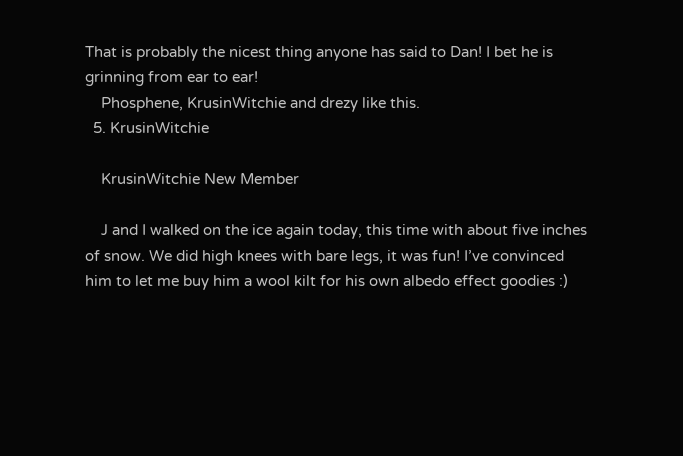That is probably the nicest thing anyone has said to Dan! I bet he is grinning from ear to ear!
    Phosphene, KrusinWitchie and drezy like this.
  5. KrusinWitchie

    KrusinWitchie New Member

    J and I walked on the ice again today, this time with about five inches of snow. We did high knees with bare legs, it was fun! I’ve convinced him to let me buy him a wool kilt for his own albedo effect goodies :)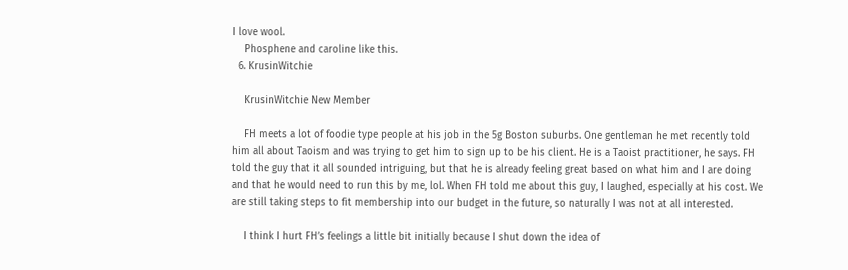I love wool.
    Phosphene and caroline like this.
  6. KrusinWitchie

    KrusinWitchie New Member

    FH meets a lot of foodie type people at his job in the 5g Boston suburbs. One gentleman he met recently told him all about Taoism and was trying to get him to sign up to be his client. He is a Taoist practitioner, he says. FH told the guy that it all sounded intriguing, but that he is already feeling great based on what him and I are doing and that he would need to run this by me, lol. When FH told me about this guy, I laughed, especially at his cost. We are still taking steps to fit membership into our budget in the future, so naturally I was not at all interested.

    I think I hurt FH’s feelings a little bit initially because I shut down the idea of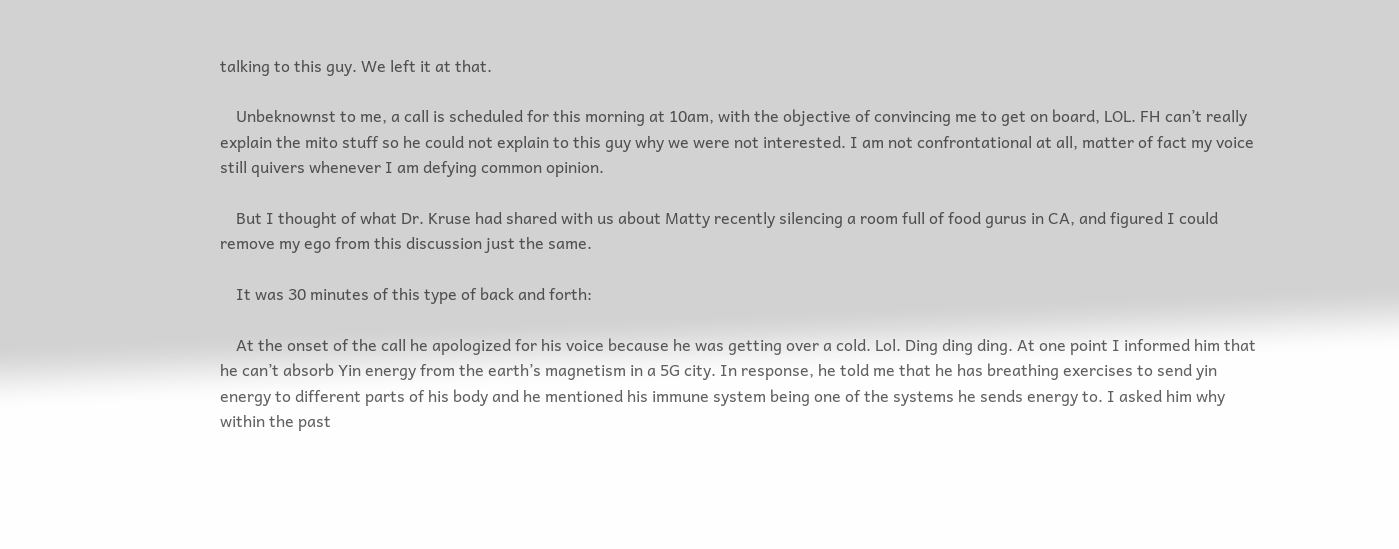talking to this guy. We left it at that.

    Unbeknownst to me, a call is scheduled for this morning at 10am, with the objective of convincing me to get on board, LOL. FH can’t really explain the mito stuff so he could not explain to this guy why we were not interested. I am not confrontational at all, matter of fact my voice still quivers whenever I am defying common opinion.

    But I thought of what Dr. Kruse had shared with us about Matty recently silencing a room full of food gurus in CA, and figured I could remove my ego from this discussion just the same.

    It was 30 minutes of this type of back and forth:

    At the onset of the call he apologized for his voice because he was getting over a cold. Lol. Ding ding ding. At one point I informed him that he can’t absorb Yin energy from the earth’s magnetism in a 5G city. In response, he told me that he has breathing exercises to send yin energy to different parts of his body and he mentioned his immune system being one of the systems he sends energy to. I asked him why within the past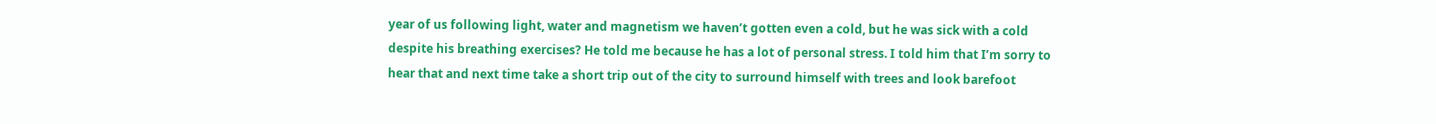year of us following light, water and magnetism we haven’t gotten even a cold, but he was sick with a cold despite his breathing exercises? He told me because he has a lot of personal stress. I told him that I’m sorry to hear that and next time take a short trip out of the city to surround himself with trees and look barefoot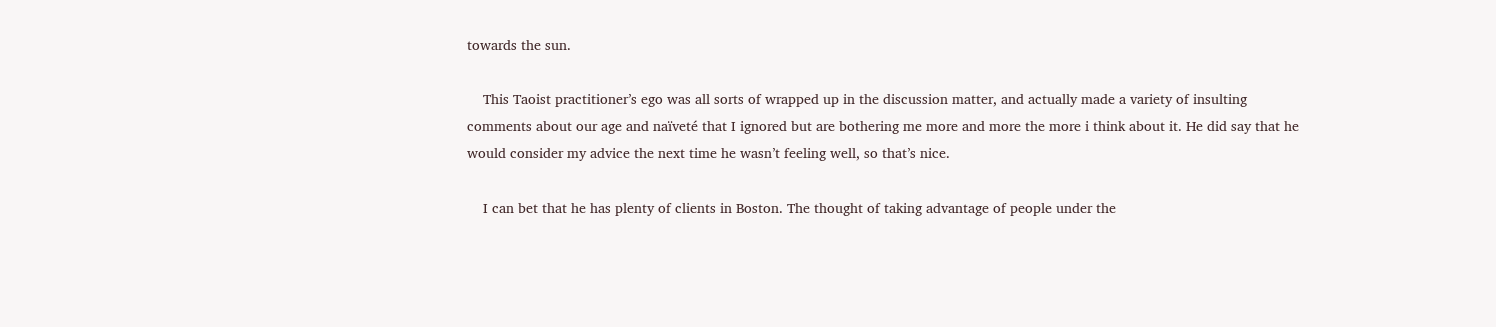towards the sun.

    This Taoist practitioner’s ego was all sorts of wrapped up in the discussion matter, and actually made a variety of insulting comments about our age and naïveté that I ignored but are bothering me more and more the more i think about it. He did say that he would consider my advice the next time he wasn’t feeling well, so that’s nice.

    I can bet that he has plenty of clients in Boston. The thought of taking advantage of people under the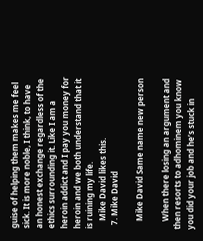guise of helping them makes me feel sick. It is more noble, I think, to have an honest exchange regardless of the ethics surrounding it. Like I am a heroin addict and I pay you money for heroin and we both understand that it is ruining my life.
    Mike David likes this.
  7. Mike David

    Mike David Same name new person

    When there losing an argument and then resorts to adhominem you know you did your job and he’s stuck in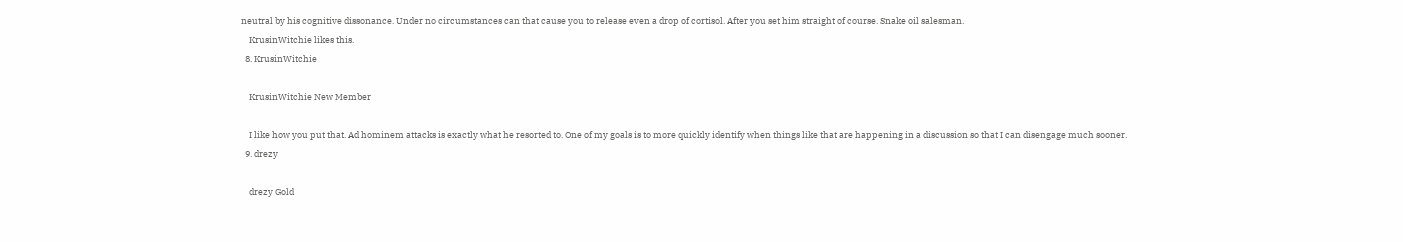neutral by his cognitive dissonance. Under no circumstances can that cause you to release even a drop of cortisol. After you set him straight of course. Snake oil salesman.
    KrusinWitchie likes this.
  8. KrusinWitchie

    KrusinWitchie New Member

    I like how you put that. Ad hominem attacks is exactly what he resorted to. One of my goals is to more quickly identify when things like that are happening in a discussion so that I can disengage much sooner.
  9. drezy

    drezy Gold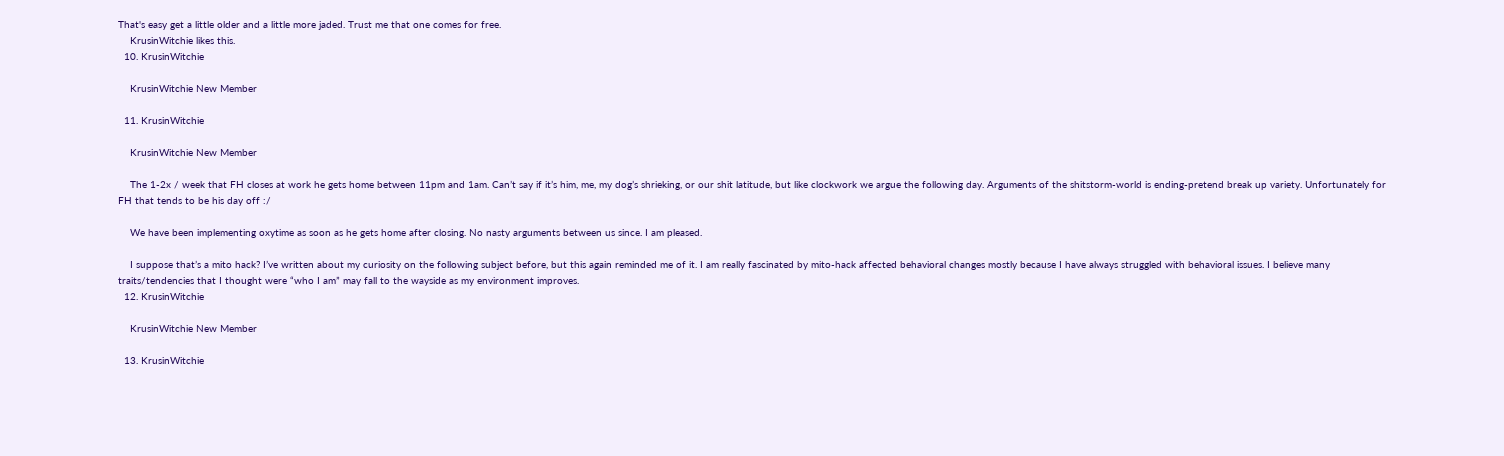That's easy get a little older and a little more jaded. Trust me that one comes for free.
    KrusinWitchie likes this.
  10. KrusinWitchie

    KrusinWitchie New Member

  11. KrusinWitchie

    KrusinWitchie New Member

    The 1-2x / week that FH closes at work he gets home between 11pm and 1am. Can’t say if it’s him, me, my dog’s shrieking, or our shit latitude, but like clockwork we argue the following day. Arguments of the shitstorm-world is ending-pretend break up variety. Unfortunately for FH that tends to be his day off :/

    We have been implementing oxytime as soon as he gets home after closing. No nasty arguments between us since. I am pleased.

    I suppose that’s a mito hack? I’ve written about my curiosity on the following subject before, but this again reminded me of it. I am really fascinated by mito-hack affected behavioral changes mostly because I have always struggled with behavioral issues. I believe many traits/tendencies that I thought were “who I am” may fall to the wayside as my environment improves.
  12. KrusinWitchie

    KrusinWitchie New Member

  13. KrusinWitchie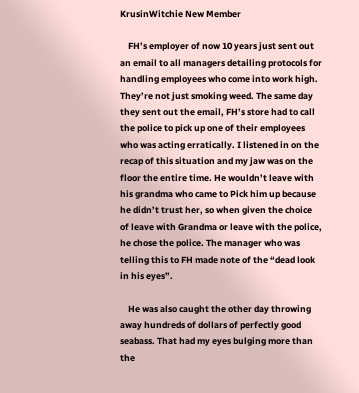KrusinWitchie New Member

    FH’s employer of now 10 years just sent out an email to all managers detailing protocols for handling employees who come into work high. They’re not just smoking weed. The same day they sent out the email, FH’s store had to call the police to pick up one of their employees who was acting erratically. I listened in on the recap of this situation and my jaw was on the floor the entire time. He wouldn’t leave with his grandma who came to Pick him up because he didn’t trust her, so when given the choice of leave with Grandma or leave with the police, he chose the police. The manager who was telling this to FH made note of the “dead look in his eyes”.

    He was also caught the other day throwing away hundreds of dollars of perfectly good seabass. That had my eyes bulging more than the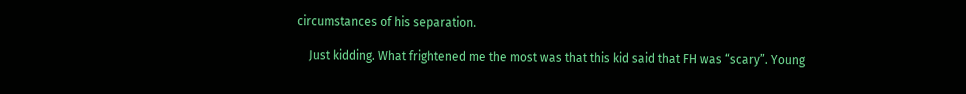circumstances of his separation.

    Just kidding. What frightened me the most was that this kid said that FH was “scary”. Young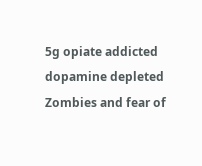5g opiate addicted dopamine depleted Zombies and fear of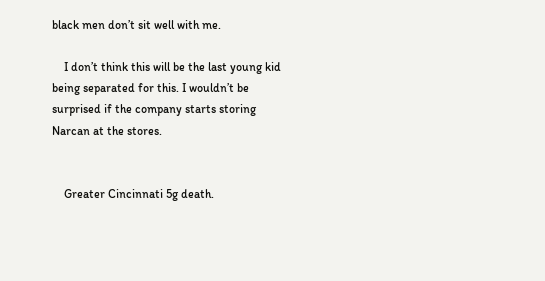black men don’t sit well with me.

    I don’t think this will be the last young kid being separated for this. I wouldn’t be surprised if the company starts storing Narcan at the stores.


    Greater Cincinnati 5g death.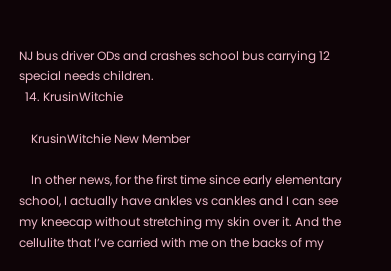NJ bus driver ODs and crashes school bus carrying 12 special needs children.
  14. KrusinWitchie

    KrusinWitchie New Member

    In other news, for the first time since early elementary school, I actually have ankles vs cankles and I can see my kneecap without stretching my skin over it. And the cellulite that I’ve carried with me on the backs of my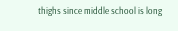thighs since middle school is long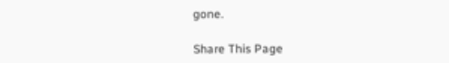gone.

Share This Page